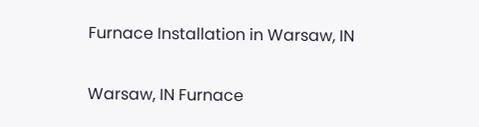Furnace Installation in Warsaw, IN

Warsaw, IN Furnace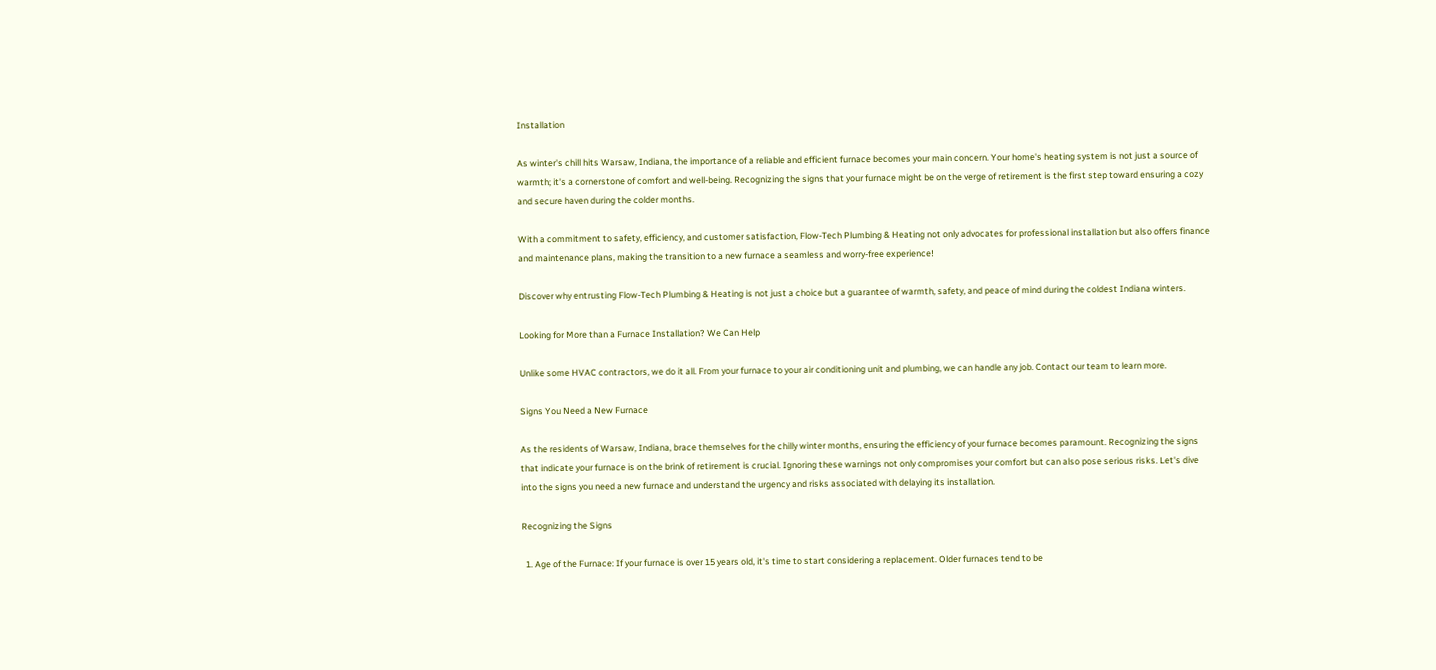Installation

As winter's chill hits Warsaw, Indiana, the importance of a reliable and efficient furnace becomes your main concern. Your home's heating system is not just a source of warmth; it's a cornerstone of comfort and well-being. Recognizing the signs that your furnace might be on the verge of retirement is the first step toward ensuring a cozy and secure haven during the colder months.

With a commitment to safety, efficiency, and customer satisfaction, Flow-Tech Plumbing & Heating not only advocates for professional installation but also offers finance and maintenance plans, making the transition to a new furnace a seamless and worry-free experience!

Discover why entrusting Flow-Tech Plumbing & Heating is not just a choice but a guarantee of warmth, safety, and peace of mind during the coldest Indiana winters.

Looking for More than a Furnace Installation? We Can Help

Unlike some HVAC contractors, we do it all. From your furnace to your air conditioning unit and plumbing, we can handle any job. Contact our team to learn more.

Signs You Need a New Furnace

As the residents of Warsaw, Indiana, brace themselves for the chilly winter months, ensuring the efficiency of your furnace becomes paramount. Recognizing the signs that indicate your furnace is on the brink of retirement is crucial. Ignoring these warnings not only compromises your comfort but can also pose serious risks. Let's dive into the signs you need a new furnace and understand the urgency and risks associated with delaying its installation.

Recognizing the Signs

  1. Age of the Furnace: If your furnace is over 15 years old, it's time to start considering a replacement. Older furnaces tend to be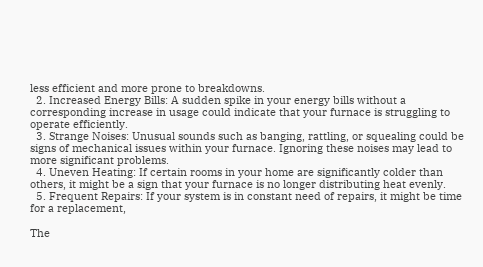less efficient and more prone to breakdowns.
  2. Increased Energy Bills: A sudden spike in your energy bills without a corresponding increase in usage could indicate that your furnace is struggling to operate efficiently.
  3. Strange Noises: Unusual sounds such as banging, rattling, or squealing could be signs of mechanical issues within your furnace. Ignoring these noises may lead to more significant problems.
  4. Uneven Heating: If certain rooms in your home are significantly colder than others, it might be a sign that your furnace is no longer distributing heat evenly.
  5. Frequent Repairs: If your system is in constant need of repairs, it might be time for a replacement,

The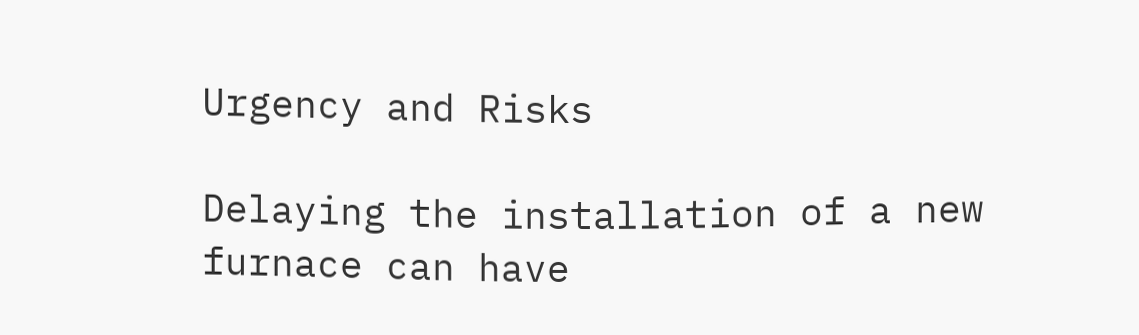Urgency and Risks

Delaying the installation of a new furnace can have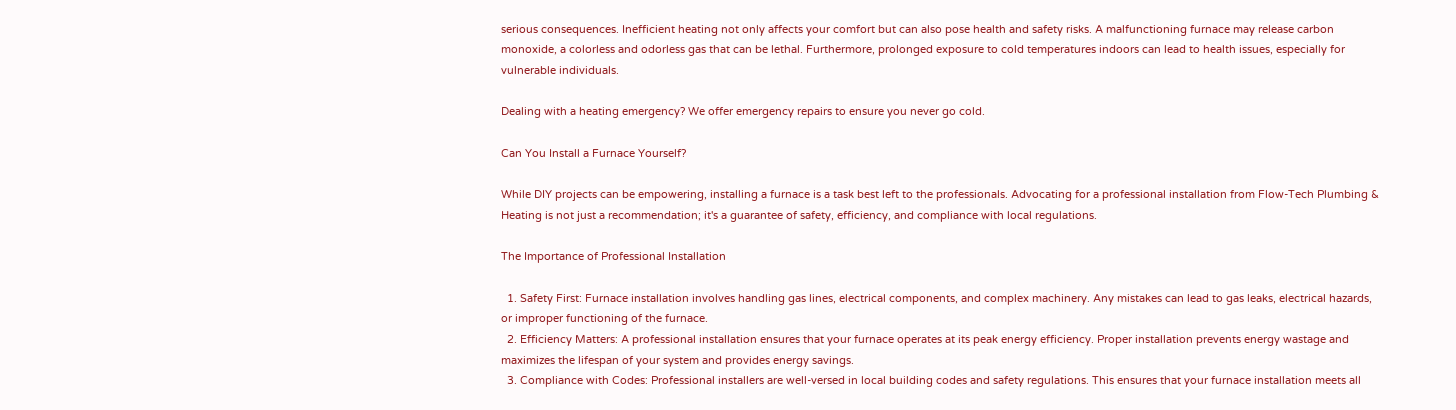serious consequences. Inefficient heating not only affects your comfort but can also pose health and safety risks. A malfunctioning furnace may release carbon monoxide, a colorless and odorless gas that can be lethal. Furthermore, prolonged exposure to cold temperatures indoors can lead to health issues, especially for vulnerable individuals.

Dealing with a heating emergency? We offer emergency repairs to ensure you never go cold.

Can You Install a Furnace Yourself?

While DIY projects can be empowering, installing a furnace is a task best left to the professionals. Advocating for a professional installation from Flow-Tech Plumbing & Heating is not just a recommendation; it's a guarantee of safety, efficiency, and compliance with local regulations.

The Importance of Professional Installation

  1. Safety First: Furnace installation involves handling gas lines, electrical components, and complex machinery. Any mistakes can lead to gas leaks, electrical hazards, or improper functioning of the furnace.
  2. Efficiency Matters: A professional installation ensures that your furnace operates at its peak energy efficiency. Proper installation prevents energy wastage and maximizes the lifespan of your system and provides energy savings.
  3. Compliance with Codes: Professional installers are well-versed in local building codes and safety regulations. This ensures that your furnace installation meets all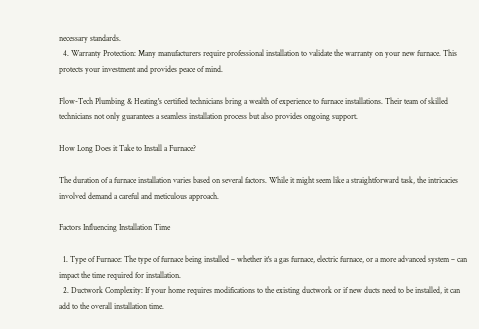necessary standards.
  4. Warranty Protection: Many manufacturers require professional installation to validate the warranty on your new furnace. This protects your investment and provides peace of mind.

Flow-Tech Plumbing & Heating's certified technicians bring a wealth of experience to furnace installations. Their team of skilled technicians not only guarantees a seamless installation process but also provides ongoing support.

How Long Does it Take to Install a Furnace?

The duration of a furnace installation varies based on several factors. While it might seem like a straightforward task, the intricacies involved demand a careful and meticulous approach.

Factors Influencing Installation Time

  1. Type of Furnace: The type of furnace being installed – whether it's a gas furnace, electric furnace, or a more advanced system – can impact the time required for installation.
  2. Ductwork Complexity: If your home requires modifications to the existing ductwork or if new ducts need to be installed, it can add to the overall installation time.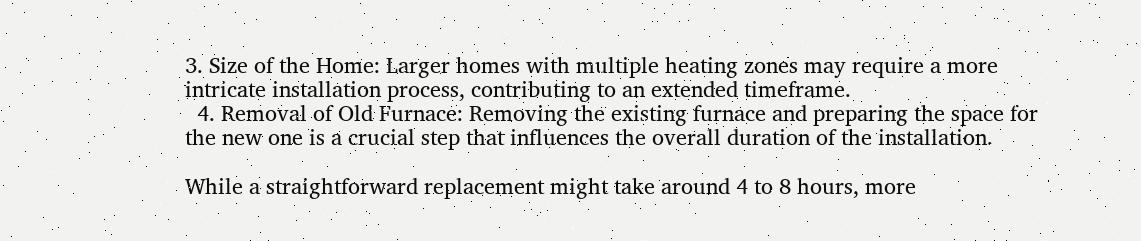3. Size of the Home: Larger homes with multiple heating zones may require a more intricate installation process, contributing to an extended timeframe.
  4. Removal of Old Furnace: Removing the existing furnace and preparing the space for the new one is a crucial step that influences the overall duration of the installation.

While a straightforward replacement might take around 4 to 8 hours, more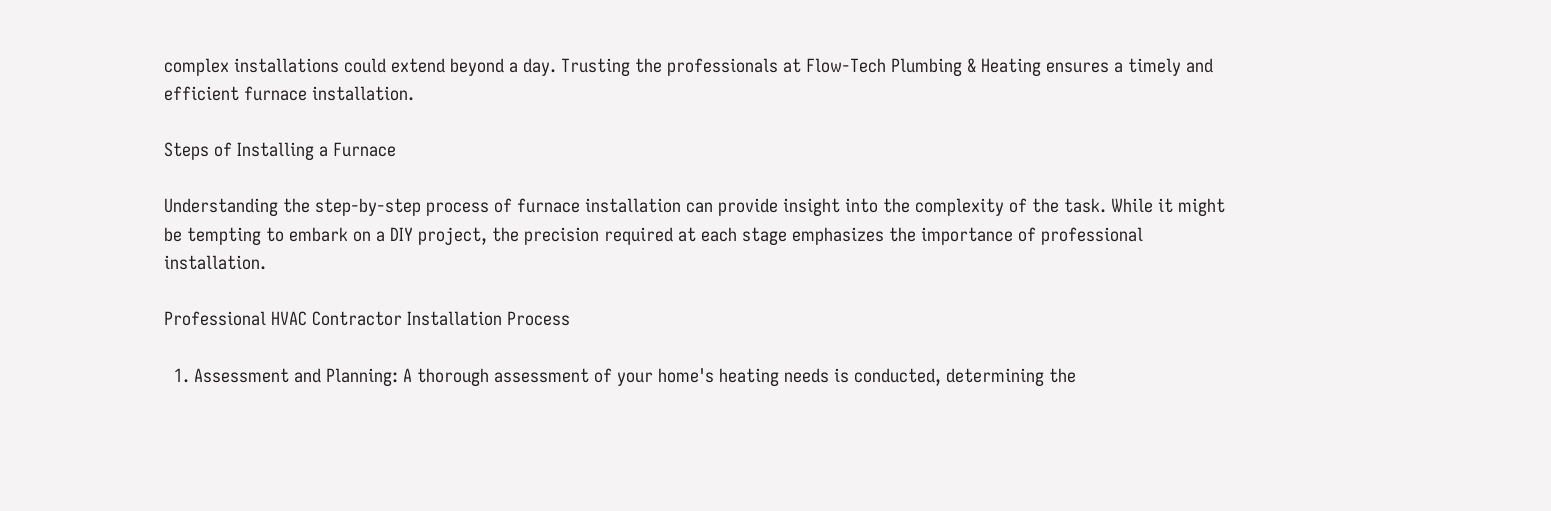complex installations could extend beyond a day. Trusting the professionals at Flow-Tech Plumbing & Heating ensures a timely and efficient furnace installation.

Steps of Installing a Furnace

Understanding the step-by-step process of furnace installation can provide insight into the complexity of the task. While it might be tempting to embark on a DIY project, the precision required at each stage emphasizes the importance of professional installation.

Professional HVAC Contractor Installation Process

  1. Assessment and Planning: A thorough assessment of your home's heating needs is conducted, determining the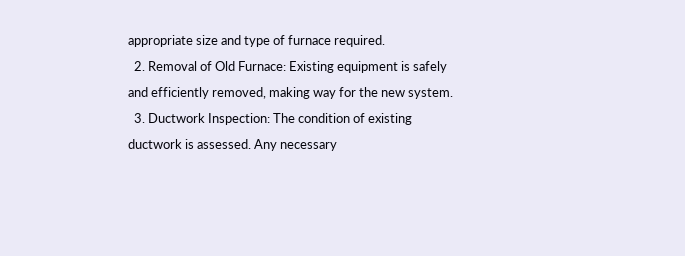appropriate size and type of furnace required.
  2. Removal of Old Furnace: Existing equipment is safely and efficiently removed, making way for the new system.
  3. Ductwork Inspection: The condition of existing ductwork is assessed. Any necessary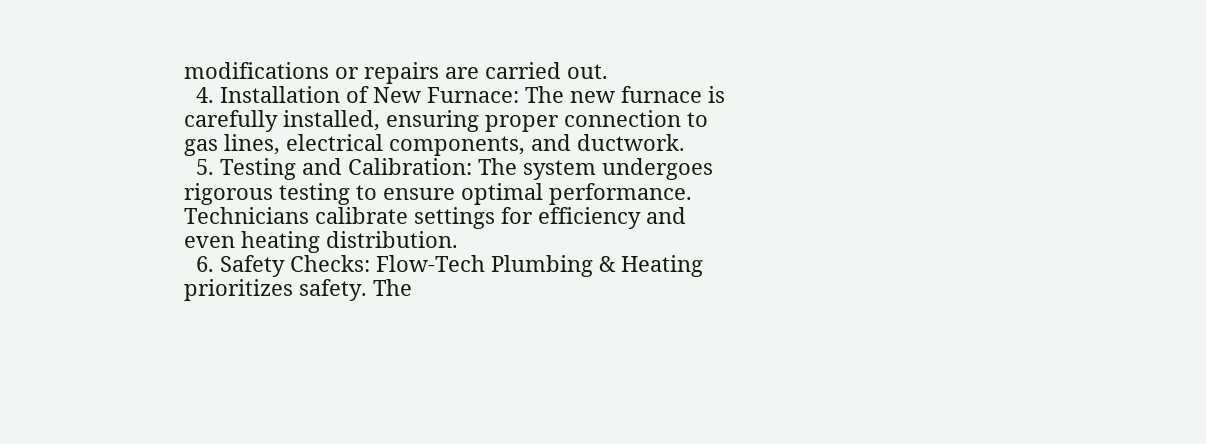modifications or repairs are carried out.
  4. Installation of New Furnace: The new furnace is carefully installed, ensuring proper connection to gas lines, electrical components, and ductwork.
  5. Testing and Calibration: The system undergoes rigorous testing to ensure optimal performance. Technicians calibrate settings for efficiency and even heating distribution.
  6. Safety Checks: Flow-Tech Plumbing & Heating prioritizes safety. The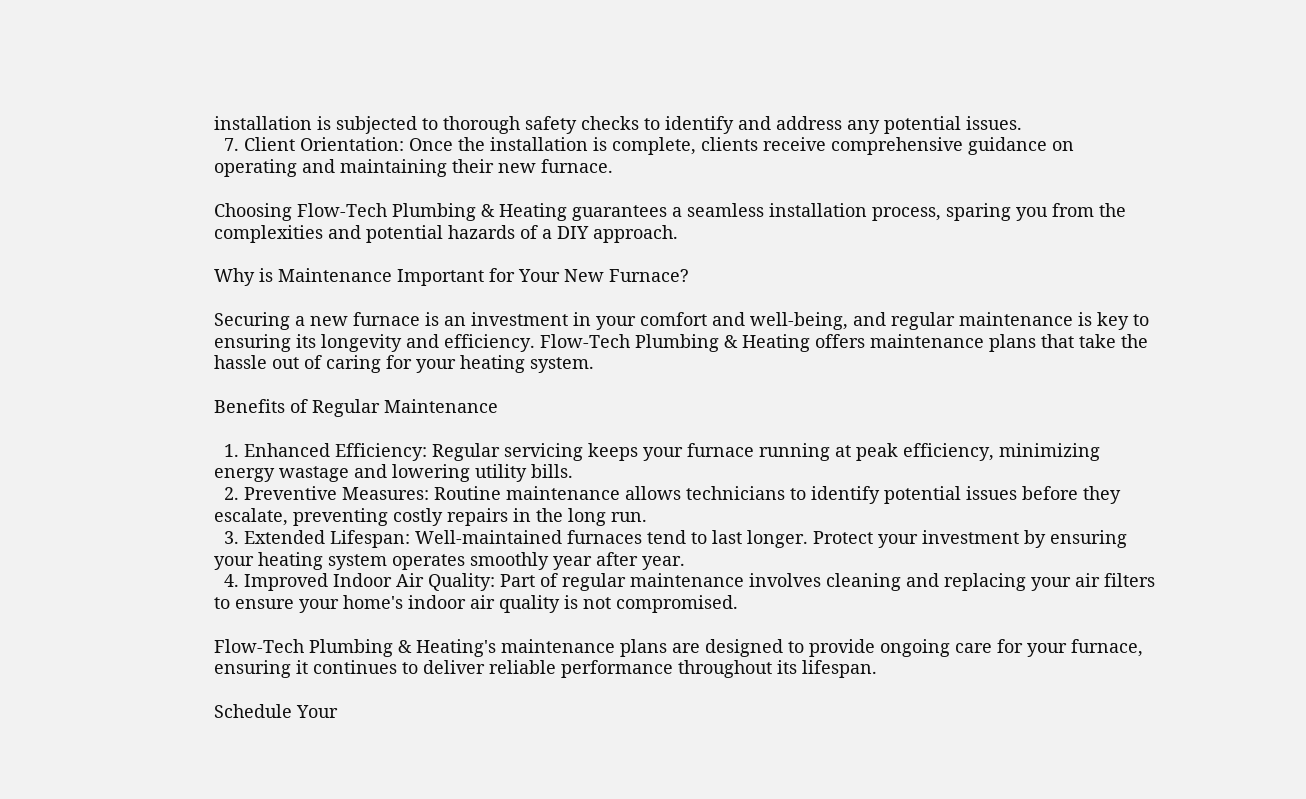installation is subjected to thorough safety checks to identify and address any potential issues.
  7. Client Orientation: Once the installation is complete, clients receive comprehensive guidance on operating and maintaining their new furnace.

Choosing Flow-Tech Plumbing & Heating guarantees a seamless installation process, sparing you from the complexities and potential hazards of a DIY approach.

Why is Maintenance Important for Your New Furnace?

Securing a new furnace is an investment in your comfort and well-being, and regular maintenance is key to ensuring its longevity and efficiency. Flow-Tech Plumbing & Heating offers maintenance plans that take the hassle out of caring for your heating system.

Benefits of Regular Maintenance

  1. Enhanced Efficiency: Regular servicing keeps your furnace running at peak efficiency, minimizing energy wastage and lowering utility bills.
  2. Preventive Measures: Routine maintenance allows technicians to identify potential issues before they escalate, preventing costly repairs in the long run.
  3. Extended Lifespan: Well-maintained furnaces tend to last longer. Protect your investment by ensuring your heating system operates smoothly year after year.
  4. Improved Indoor Air Quality: Part of regular maintenance involves cleaning and replacing your air filters to ensure your home's indoor air quality is not compromised.

Flow-Tech Plumbing & Heating's maintenance plans are designed to provide ongoing care for your furnace, ensuring it continues to deliver reliable performance throughout its lifespan.

Schedule Your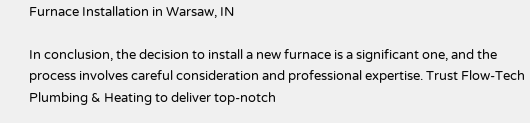Furnace Installation in Warsaw, IN

In conclusion, the decision to install a new furnace is a significant one, and the process involves careful consideration and professional expertise. Trust Flow-Tech Plumbing & Heating to deliver top-notch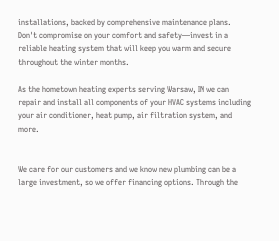installations, backed by comprehensive maintenance plans. Don't compromise on your comfort and safety—invest in a reliable heating system that will keep you warm and secure throughout the winter months.

As the hometown heating experts serving Warsaw, IN we can repair and install all components of your HVAC systems including your air conditioner, heat pump, air filtration system, and more.


We care for our customers and we know new plumbing can be a large investment, so we offer financing options. Through the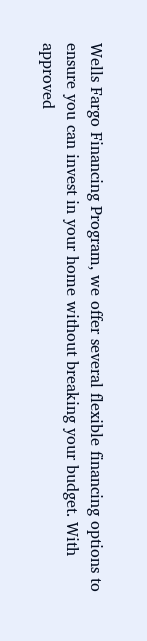Wells Fargo Financing Program, we offer several flexible financing options to ensure you can invest in your home without breaking your budget. With approved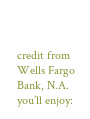credit from Wells Fargo Bank, N.A. you’ll enjoy: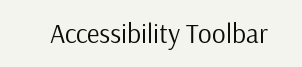Accessibility Toolbar